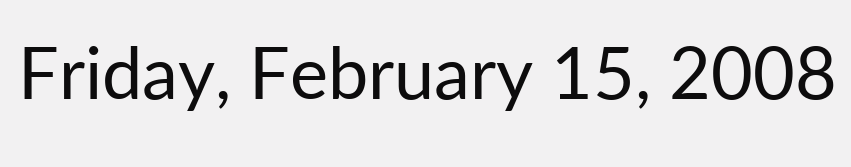Friday, February 15, 2008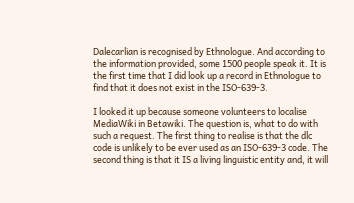Dalecarlian is recognised by Ethnologue. And according to the information provided, some 1500 people speak it. It is the first time that I did look up a record in Ethnologue to find that it does not exist in the ISO-639-3.

I looked it up because someone volunteers to localise MediaWiki in Betawiki. The question is, what to do with such a request. The first thing to realise is that the dlc code is unlikely to be ever used as an ISO-639-3 code. The second thing is that it IS a living linguistic entity and, it will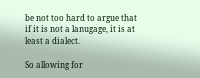be not too hard to argue that if it is not a lanugage, it is at least a dialect.

So allowing for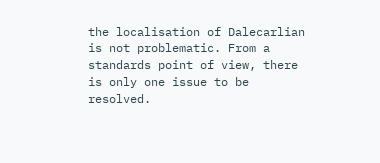the localisation of Dalecarlian is not problematic. From a standards point of view, there is only one issue to be resolved.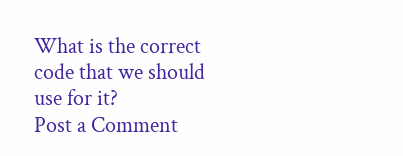What is the correct code that we should use for it?
Post a Comment